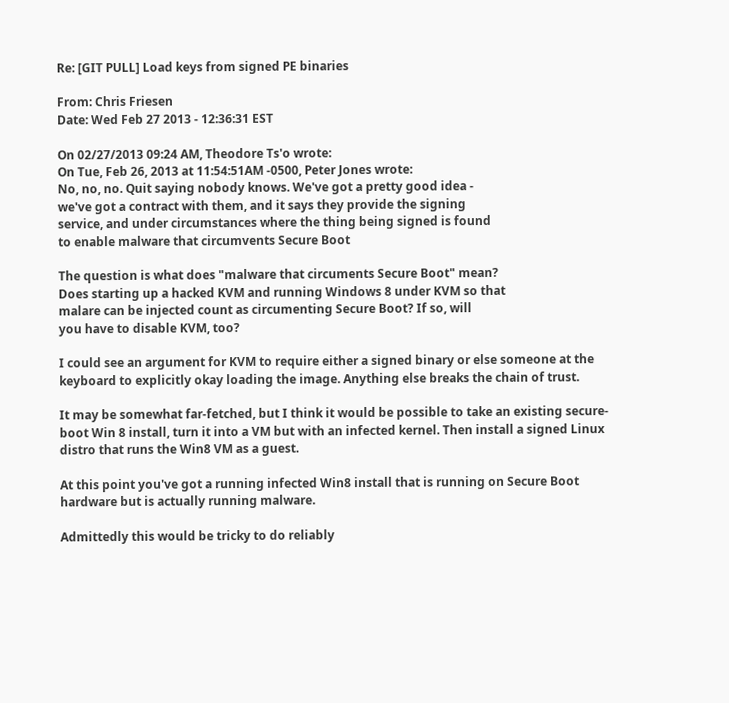Re: [GIT PULL] Load keys from signed PE binaries

From: Chris Friesen
Date: Wed Feb 27 2013 - 12:36:31 EST

On 02/27/2013 09:24 AM, Theodore Ts'o wrote:
On Tue, Feb 26, 2013 at 11:54:51AM -0500, Peter Jones wrote:
No, no, no. Quit saying nobody knows. We've got a pretty good idea -
we've got a contract with them, and it says they provide the signing
service, and under circumstances where the thing being signed is found
to enable malware that circumvents Secure Boot

The question is what does "malware that circuments Secure Boot" mean?
Does starting up a hacked KVM and running Windows 8 under KVM so that
malare can be injected count as circumenting Secure Boot? If so, will
you have to disable KVM, too?

I could see an argument for KVM to require either a signed binary or else someone at the keyboard to explicitly okay loading the image. Anything else breaks the chain of trust.

It may be somewhat far-fetched, but I think it would be possible to take an existing secure-boot Win 8 install, turn it into a VM but with an infected kernel. Then install a signed Linux distro that runs the Win8 VM as a guest.

At this point you've got a running infected Win8 install that is running on Secure Boot hardware but is actually running malware.

Admittedly this would be tricky to do reliably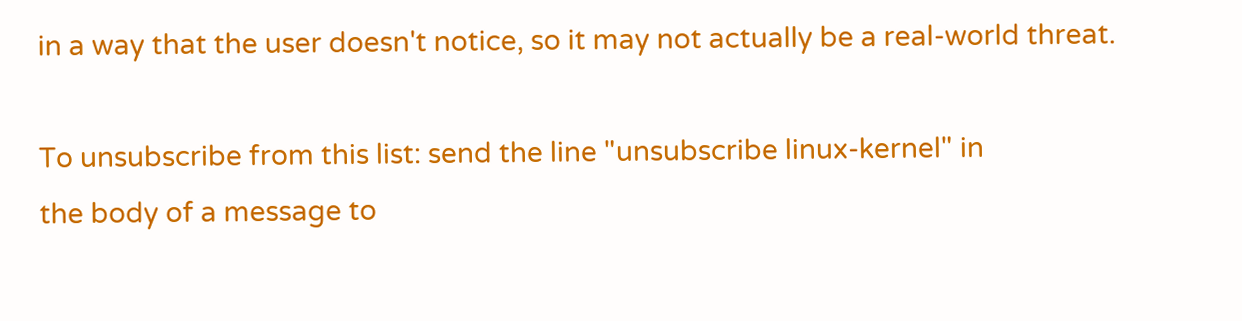in a way that the user doesn't notice, so it may not actually be a real-world threat.

To unsubscribe from this list: send the line "unsubscribe linux-kernel" in
the body of a message to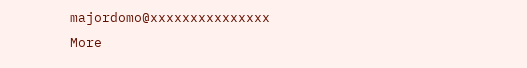majordomo@xxxxxxxxxxxxxxx
More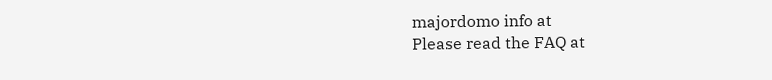majordomo info at
Please read the FAQ at